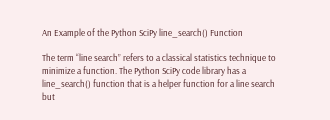An Example of the Python SciPy line_search() Function

The term “line search” refers to a classical statistics technique to minimize a function. The Python SciPy code library has a line_search() function that is a helper function for a line search but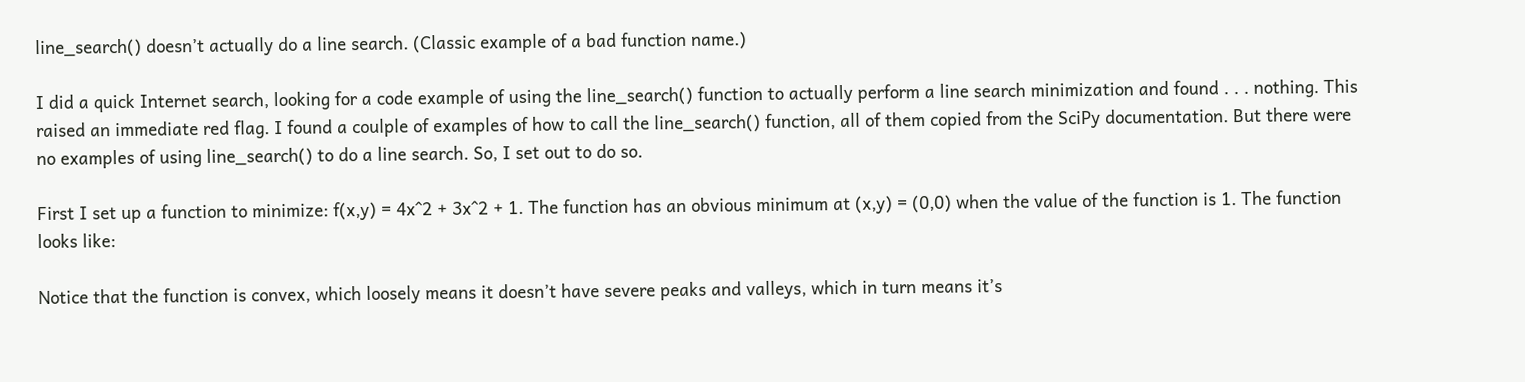line_search() doesn’t actually do a line search. (Classic example of a bad function name.)

I did a quick Internet search, looking for a code example of using the line_search() function to actually perform a line search minimization and found . . . nothing. This raised an immediate red flag. I found a coulple of examples of how to call the line_search() function, all of them copied from the SciPy documentation. But there were no examples of using line_search() to do a line search. So, I set out to do so.

First I set up a function to minimize: f(x,y) = 4x^2 + 3x^2 + 1. The function has an obvious minimum at (x,y) = (0,0) when the value of the function is 1. The function looks like:

Notice that the function is convex, which loosely means it doesn’t have severe peaks and valleys, which in turn means it’s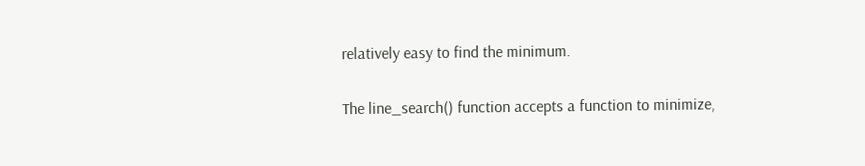relatively easy to find the minimum.

The line_search() function accepts a function to minimize,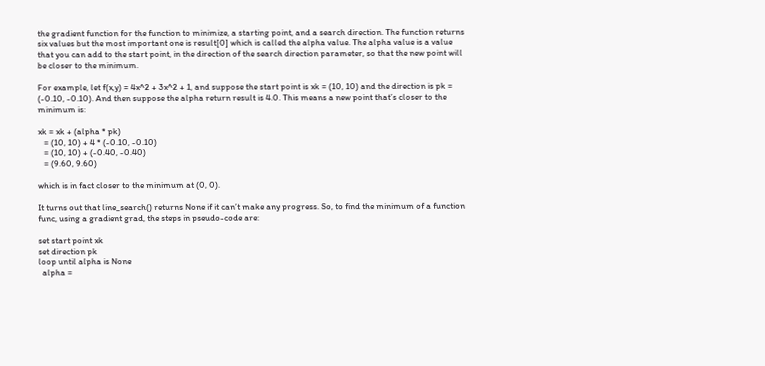the gradient function for the function to minimize, a starting point, and a search direction. The function returns six values but the most important one is result[0] which is called the alpha value. The alpha value is a value that you can add to the start point, in the direction of the search direction parameter, so that the new point will be closer to the minimum.

For example, let f(x,y) = 4x^2 + 3x^2 + 1, and suppose the start point is xk = (10, 10) and the direction is pk = (-0.10, -0.10). And then suppose the alpha return result is 4.0. This means a new point that’s closer to the minimum is:

xk = xk + (alpha * pk)
   = (10, 10) + 4 * (-0.10, -0.10)
   = (10, 10) + (-0.40, -0.40)
   = (9.60, 9.60)

which is in fact closer to the minimum at (0, 0).

It turns out that line_search() returns None if it can’t make any progress. So, to find the minimum of a function func, using a gradient grad, the steps in pseudo-code are:

set start point xk
set direction pk
loop until alpha is None
  alpha =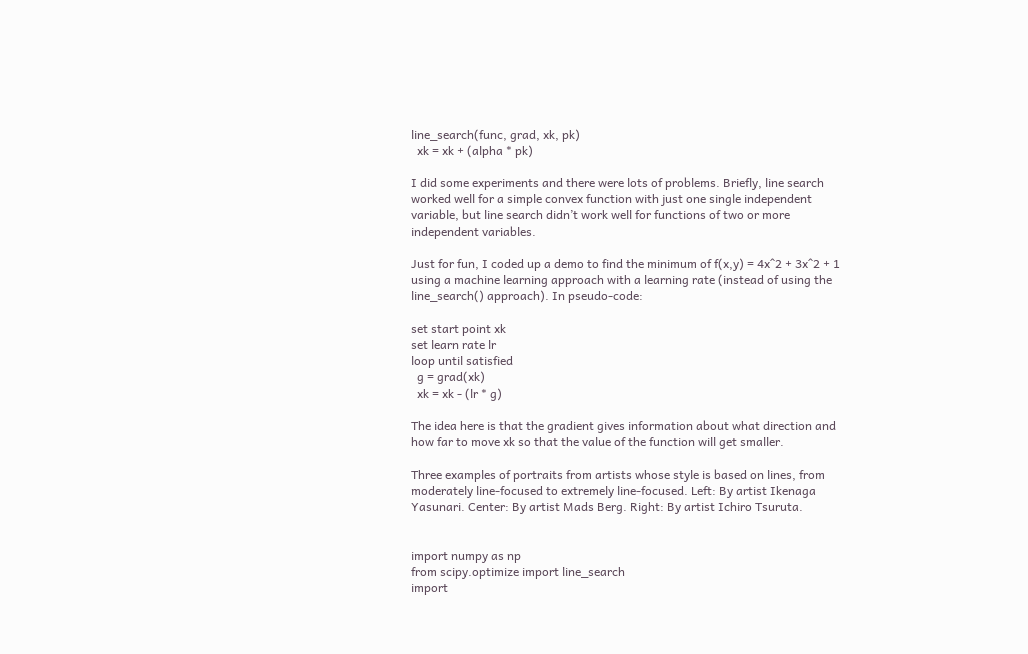line_search(func, grad, xk, pk)
  xk = xk + (alpha * pk)

I did some experiments and there were lots of problems. Briefly, line search worked well for a simple convex function with just one single independent variable, but line search didn’t work well for functions of two or more independent variables.

Just for fun, I coded up a demo to find the minimum of f(x,y) = 4x^2 + 3x^2 + 1 using a machine learning approach with a learning rate (instead of using the line_search() approach). In pseudo-code:

set start point xk
set learn rate lr
loop until satisfied
  g = grad(xk)
  xk = xk - (lr * g)

The idea here is that the gradient gives information about what direction and how far to move xk so that the value of the function will get smaller.

Three examples of portraits from artists whose style is based on lines, from moderately line-focused to extremely line-focused. Left: By artist Ikenaga Yasunari. Center: By artist Mads Berg. Right: By artist Ichiro Tsuruta.


import numpy as np
from scipy.optimize import line_search
import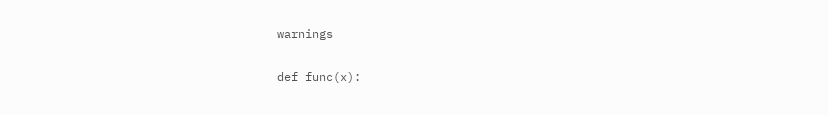warnings

def func(x):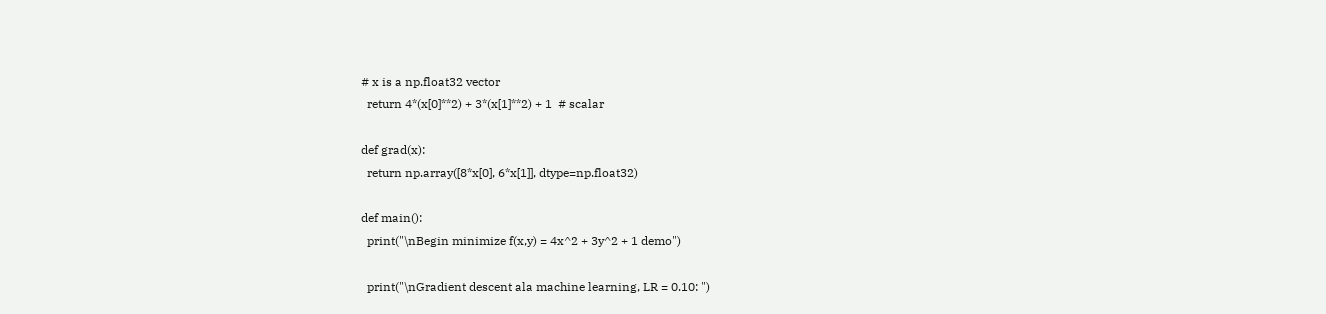# x is a np.float32 vector
  return 4*(x[0]**2) + 3*(x[1]**2) + 1  # scalar

def grad(x):
  return np.array([8*x[0], 6*x[1]], dtype=np.float32)

def main():
  print("\nBegin minimize f(x,y) = 4x^2 + 3y^2 + 1 demo")

  print("\nGradient descent ala machine learning, LR = 0.10: ")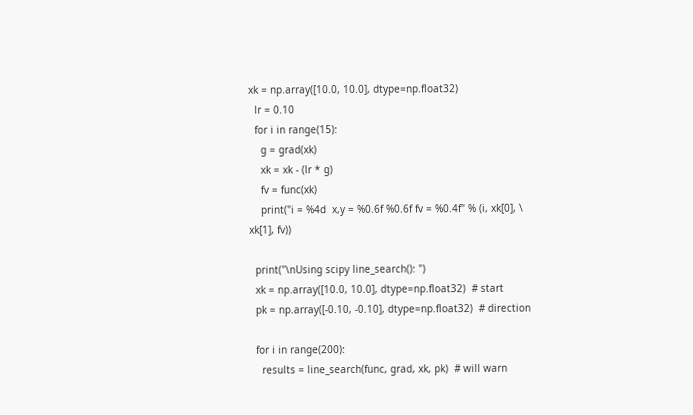xk = np.array([10.0, 10.0], dtype=np.float32)
  lr = 0.10
  for i in range(15):
    g = grad(xk)
    xk = xk - (lr * g)
    fv = func(xk)
    print("i = %4d  x,y = %0.6f %0.6f fv = %0.4f" % (i, xk[0], \
xk[1], fv))

  print("\nUsing scipy line_search(): ")
  xk = np.array([10.0, 10.0], dtype=np.float32)  # start
  pk = np.array([-0.10, -0.10], dtype=np.float32)  # direction

  for i in range(200):
    results = line_search(func, grad, xk, pk)  # will warn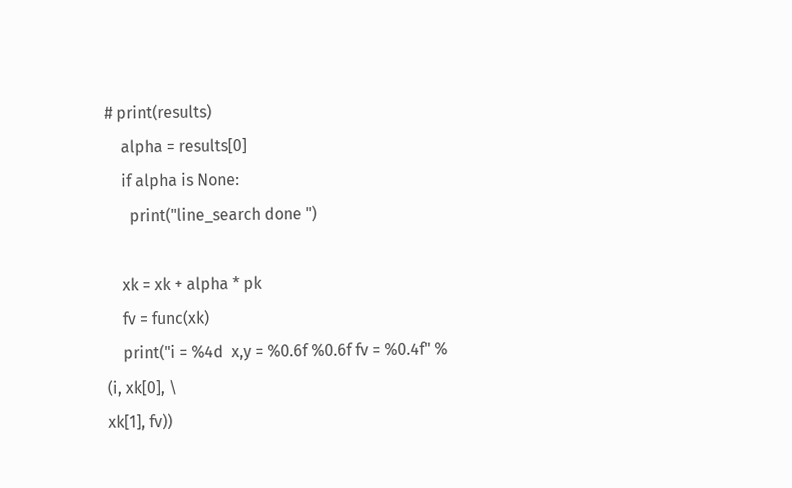# print(results)
    alpha = results[0]
    if alpha is None:
      print("line_search done ")

    xk = xk + alpha * pk
    fv = func(xk)
    print("i = %4d  x,y = %0.6f %0.6f fv = %0.4f" % (i, xk[0], \
xk[1], fv))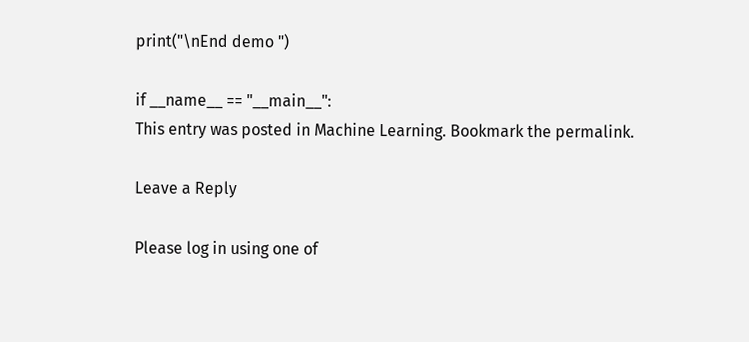print("\nEnd demo ")

if __name__ == "__main__":
This entry was posted in Machine Learning. Bookmark the permalink.

Leave a Reply

Please log in using one of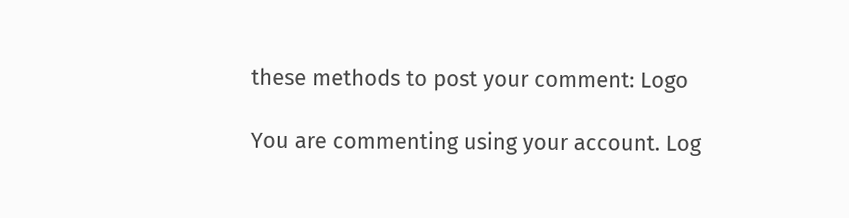these methods to post your comment: Logo

You are commenting using your account. Log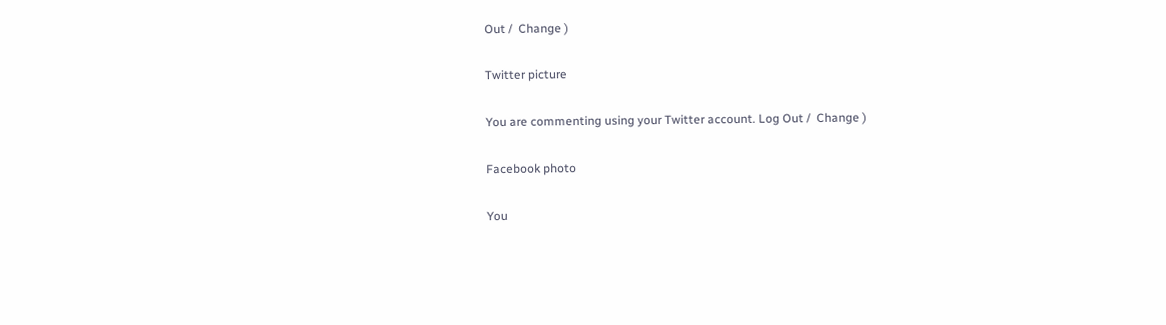Out /  Change )

Twitter picture

You are commenting using your Twitter account. Log Out /  Change )

Facebook photo

You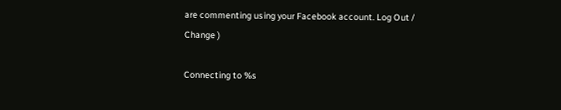are commenting using your Facebook account. Log Out /  Change )

Connecting to %s